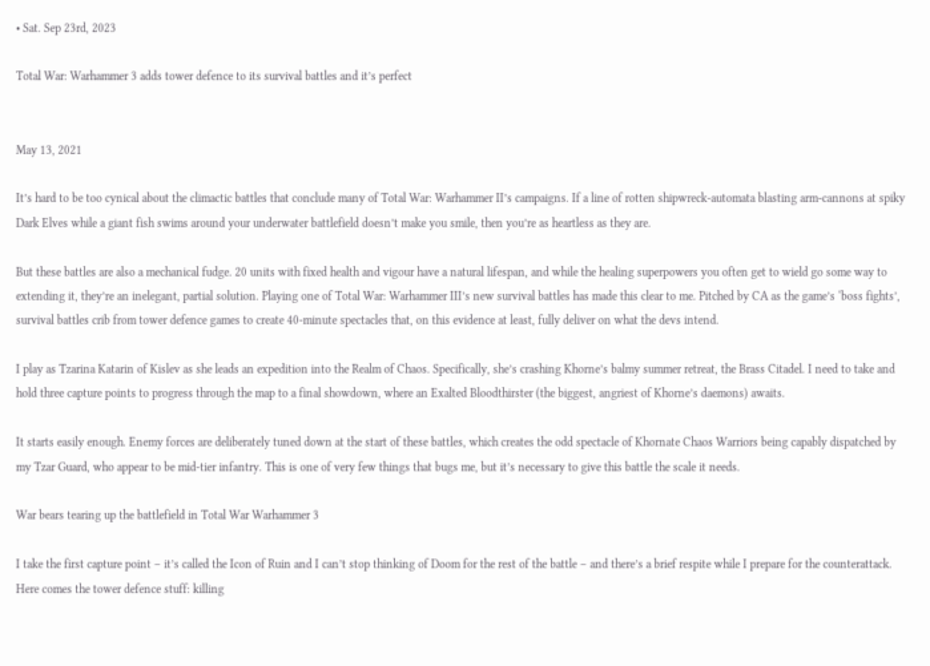• Sat. Sep 23rd, 2023

Total War: Warhammer 3 adds tower defence to its survival battles and it’s perfect


May 13, 2021

It’s hard to be too cynical about the climactic battles that conclude many of Total War: Warhammer II’s campaigns. If a line of rotten shipwreck-automata blasting arm-cannons at spiky Dark Elves while a giant fish swims around your underwater battlefield doesn’t make you smile, then you’re as heartless as they are.

But these battles are also a mechanical fudge. 20 units with fixed health and vigour have a natural lifespan, and while the healing superpowers you often get to wield go some way to extending it, they’re an inelegant, partial solution. Playing one of Total War: Warhammer III’s new survival battles has made this clear to me. Pitched by CA as the game’s ‘boss fights’, survival battles crib from tower defence games to create 40-minute spectacles that, on this evidence at least, fully deliver on what the devs intend.

I play as Tzarina Katarin of Kislev as she leads an expedition into the Realm of Chaos. Specifically, she’s crashing Khorne’s balmy summer retreat, the Brass Citadel. I need to take and hold three capture points to progress through the map to a final showdown, where an Exalted Bloodthirster (the biggest, angriest of Khorne’s daemons) awaits.

It starts easily enough. Enemy forces are deliberately tuned down at the start of these battles, which creates the odd spectacle of Khornate Chaos Warriors being capably dispatched by my Tzar Guard, who appear to be mid-tier infantry. This is one of very few things that bugs me, but it’s necessary to give this battle the scale it needs.

War bears tearing up the battlefield in Total War Warhammer 3

I take the first capture point – it’s called the Icon of Ruin and I can’t stop thinking of Doom for the rest of the battle – and there’s a brief respite while I prepare for the counterattack. Here comes the tower defence stuff: killing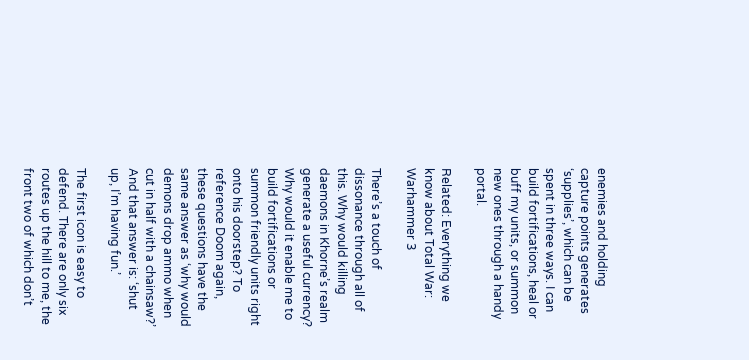enemies and holding capture points generates ‘supplies’, which can be spent in three ways. I can build fortifications, heal or buff my units, or summon new ones through a handy portal.

Related: Everything we know about Total War: Warhammer 3

There’s a touch of dissonance through all of this. Why would killing daemons in Khorne’s realm generate a useful currency? Why would it enable me to build fortifications or summon friendly units right onto his doorstep? To reference Doom again, these questions have the same answer as ‘why would demons drop ammo when cut in half with a chainsaw?’ And that answer is: ‘shut up, I’m having fun.’

The first icon is easy to defend. There are only six routes up the hill to me, the front two of which don’t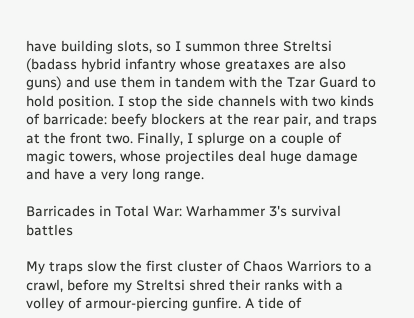have building slots, so I summon three Streltsi (badass hybrid infantry whose greataxes are also guns) and use them in tandem with the Tzar Guard to hold position. I stop the side channels with two kinds of barricade: beefy blockers at the rear pair, and traps at the front two. Finally, I splurge on a couple of magic towers, whose projectiles deal huge damage and have a very long range.

Barricades in Total War: Warhammer 3's survival battles

My traps slow the first cluster of Chaos Warriors to a crawl, before my Streltsi shred their ranks with a volley of armour-piercing gunfire. A tide of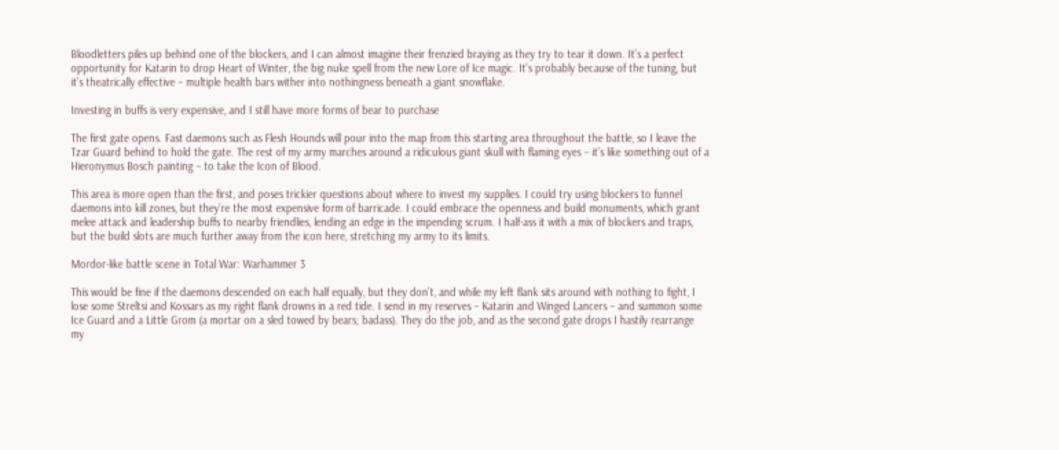Bloodletters piles up behind one of the blockers, and I can almost imagine their frenzied braying as they try to tear it down. It’s a perfect opportunity for Katarin to drop Heart of Winter, the big nuke spell from the new Lore of Ice magic. It’s probably because of the tuning, but it’s theatrically effective – multiple health bars wither into nothingness beneath a giant snowflake.

Investing in buffs is very expensive, and I still have more forms of bear to purchase

The first gate opens. Fast daemons such as Flesh Hounds will pour into the map from this starting area throughout the battle, so I leave the Tzar Guard behind to hold the gate. The rest of my army marches around a ridiculous giant skull with flaming eyes – it’s like something out of a Hieronymus Bosch painting – to take the Icon of Blood.

This area is more open than the first, and poses trickier questions about where to invest my supplies. I could try using blockers to funnel daemons into kill zones, but they’re the most expensive form of barricade. I could embrace the openness and build monuments, which grant melee attack and leadership buffs to nearby friendlies, lending an edge in the impending scrum. I half-ass it with a mix of blockers and traps, but the build slots are much further away from the icon here, stretching my army to its limits.

Mordor-like battle scene in Total War: Warhammer 3

This would be fine if the daemons descended on each half equally, but they don’t, and while my left flank sits around with nothing to fight, I lose some Streltsi and Kossars as my right flank drowns in a red tide. I send in my reserves – Katarin and Winged Lancers – and summon some Ice Guard and a Little Grom (a mortar on a sled towed by bears; badass). They do the job, and as the second gate drops I hastily rearrange my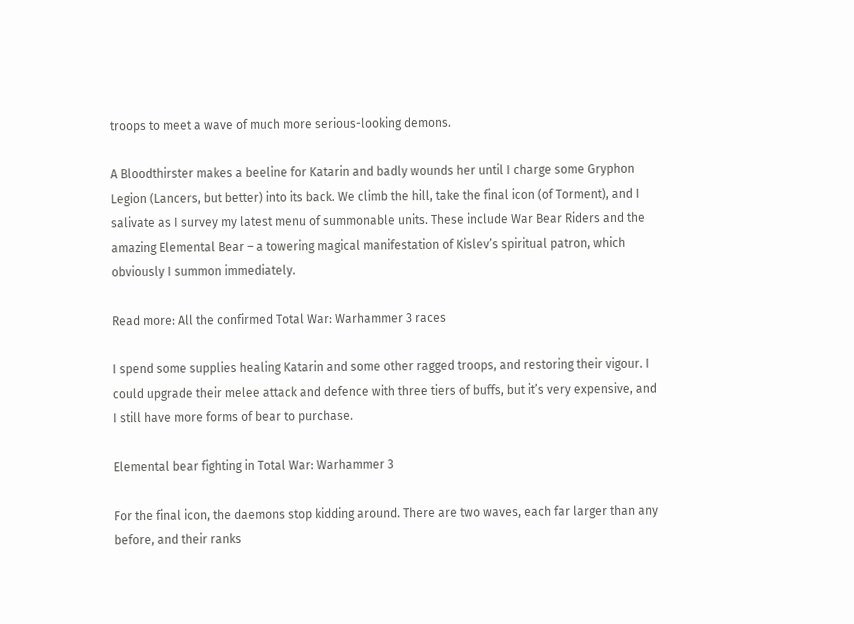troops to meet a wave of much more serious-looking demons.

A Bloodthirster makes a beeline for Katarin and badly wounds her until I charge some Gryphon Legion (Lancers, but better) into its back. We climb the hill, take the final icon (of Torment), and I salivate as I survey my latest menu of summonable units. These include War Bear Riders and the amazing Elemental Bear – a towering magical manifestation of Kislev’s spiritual patron, which obviously I summon immediately.

Read more: All the confirmed Total War: Warhammer 3 races

I spend some supplies healing Katarin and some other ragged troops, and restoring their vigour. I could upgrade their melee attack and defence with three tiers of buffs, but it’s very expensive, and I still have more forms of bear to purchase.

Elemental bear fighting in Total War: Warhammer 3

For the final icon, the daemons stop kidding around. There are two waves, each far larger than any before, and their ranks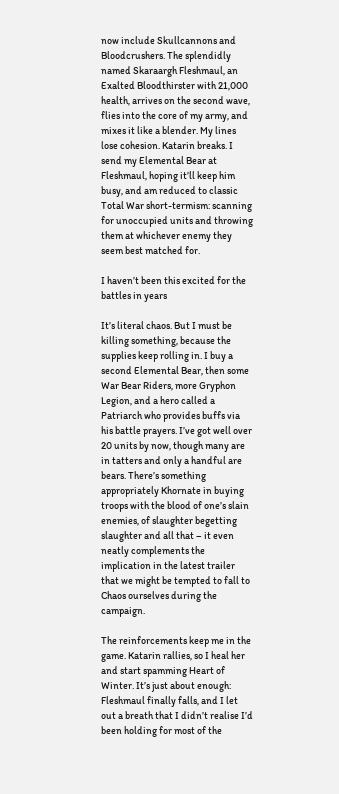now include Skullcannons and Bloodcrushers. The splendidly named Skaraargh Fleshmaul, an Exalted Bloodthirster with 21,000 health, arrives on the second wave, flies into the core of my army, and mixes it like a blender. My lines lose cohesion. Katarin breaks. I send my Elemental Bear at Fleshmaul, hoping it’ll keep him busy, and am reduced to classic Total War short-termism: scanning for unoccupied units and throwing them at whichever enemy they seem best matched for.

I haven’t been this excited for the battles in years

It’s literal chaos. But I must be killing something, because the supplies keep rolling in. I buy a second Elemental Bear, then some War Bear Riders, more Gryphon Legion, and a hero called a Patriarch who provides buffs via his battle prayers. I’ve got well over 20 units by now, though many are in tatters and only a handful are bears. There’s something appropriately Khornate in buying troops with the blood of one’s slain enemies, of slaughter begetting slaughter and all that – it even neatly complements the implication in the latest trailer that we might be tempted to fall to Chaos ourselves during the campaign.

The reinforcements keep me in the game. Katarin rallies, so I heal her and start spamming Heart of Winter. It’s just about enough: Fleshmaul finally falls, and I let out a breath that I didn’t realise I’d been holding for most of the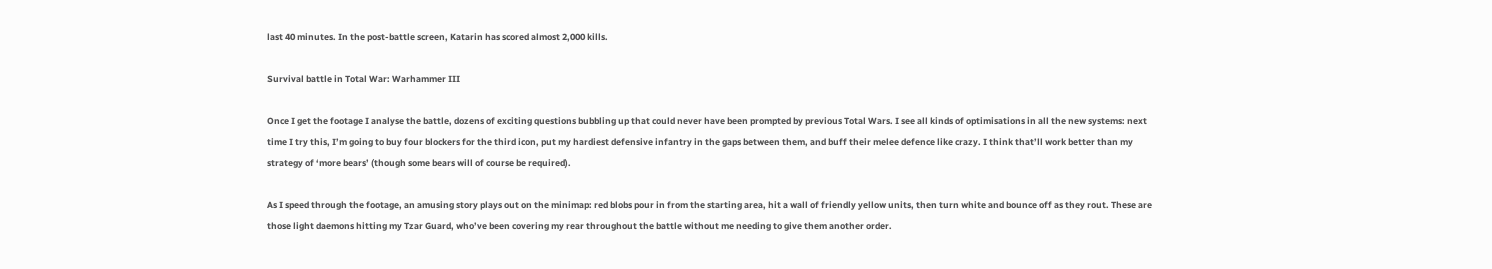last 40 minutes. In the post-battle screen, Katarin has scored almost 2,000 kills.

Survival battle in Total War: Warhammer III

Once I get the footage I analyse the battle, dozens of exciting questions bubbling up that could never have been prompted by previous Total Wars. I see all kinds of optimisations in all the new systems: next time I try this, I’m going to buy four blockers for the third icon, put my hardiest defensive infantry in the gaps between them, and buff their melee defence like crazy. I think that’ll work better than my strategy of ‘more bears’ (though some bears will of course be required).

As I speed through the footage, an amusing story plays out on the minimap: red blobs pour in from the starting area, hit a wall of friendly yellow units, then turn white and bounce off as they rout. These are those light daemons hitting my Tzar Guard, who’ve been covering my rear throughout the battle without me needing to give them another order.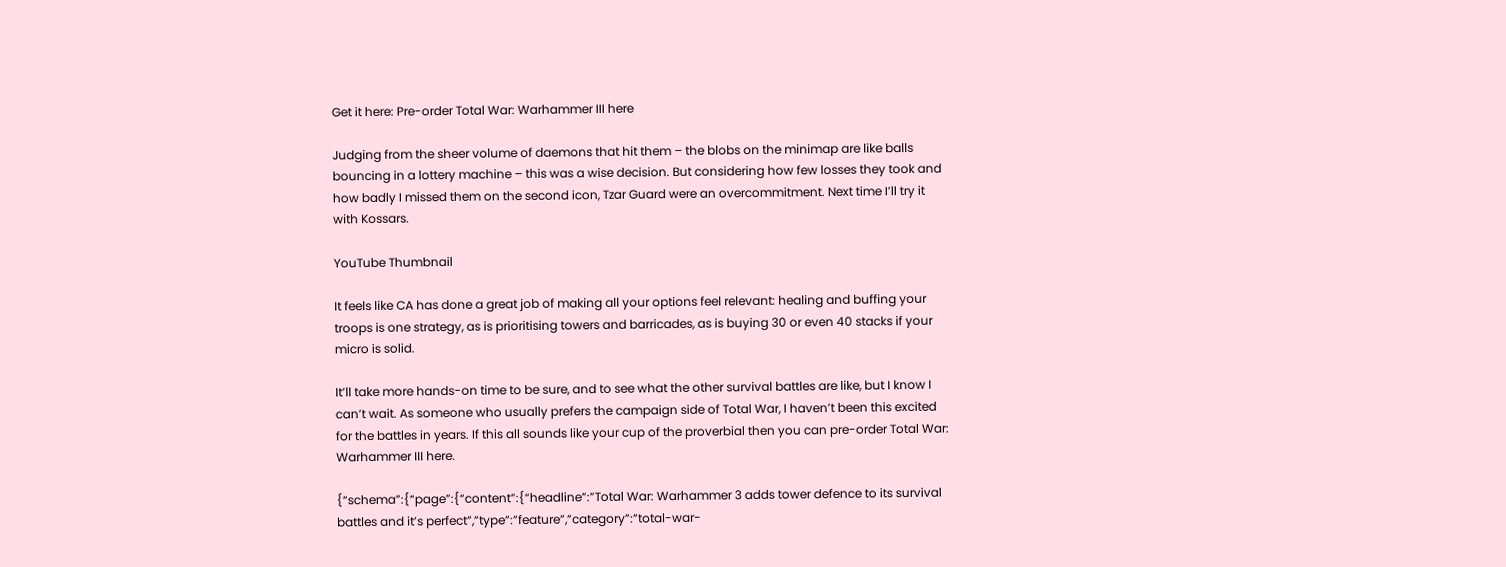Get it here: Pre-order Total War: Warhammer III here

Judging from the sheer volume of daemons that hit them – the blobs on the minimap are like balls bouncing in a lottery machine – this was a wise decision. But considering how few losses they took and how badly I missed them on the second icon, Tzar Guard were an overcommitment. Next time I’ll try it with Kossars.

YouTube Thumbnail

It feels like CA has done a great job of making all your options feel relevant: healing and buffing your troops is one strategy, as is prioritising towers and barricades, as is buying 30 or even 40 stacks if your micro is solid.

It’ll take more hands-on time to be sure, and to see what the other survival battles are like, but I know I can’t wait. As someone who usually prefers the campaign side of Total War, I haven’t been this excited for the battles in years. If this all sounds like your cup of the proverbial then you can pre-order Total War: Warhammer III here.

{“schema”:{“page”:{“content”:{“headline”:”Total War: Warhammer 3 adds tower defence to its survival battles and it’s perfect”,”type”:”feature”,”category”:”total-war-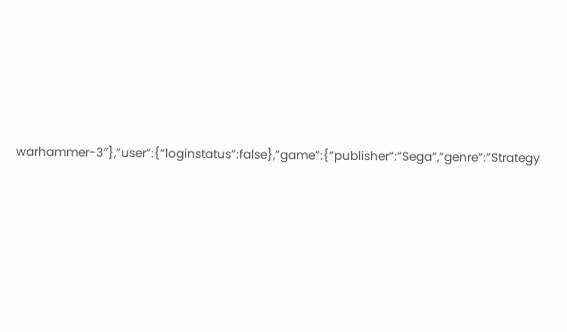warhammer-3″},”user”:{“loginstatus”:false},”game”:{“publisher”:”Sega”,”genre”:”Strategy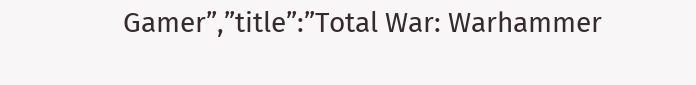Gamer”,”title”:”Total War: Warhammer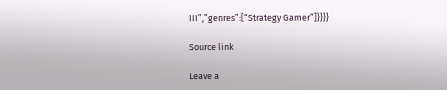III”,”genres”:[“Strategy Gamer”]}}}}

Source link

Leave a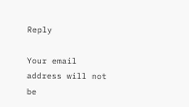Reply

Your email address will not be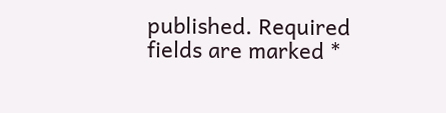published. Required fields are marked *